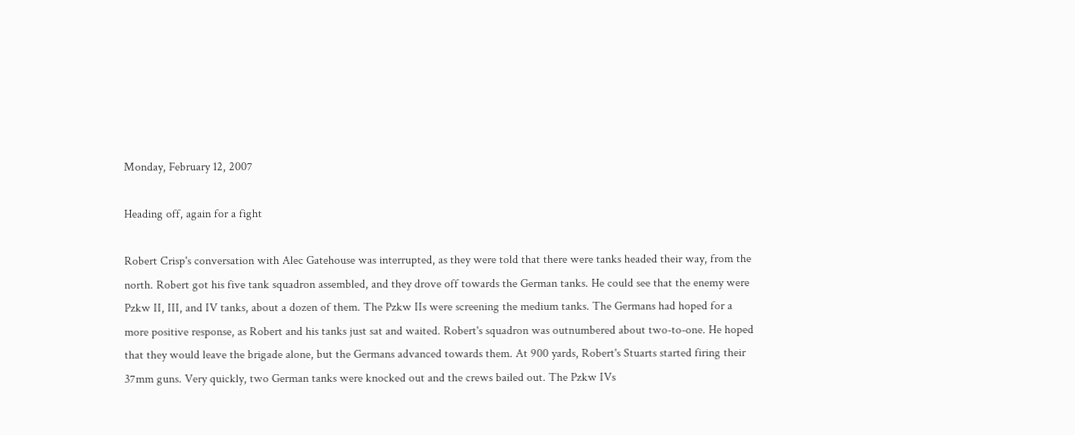Monday, February 12, 2007

Heading off, again for a fight

Robert Crisp's conversation with Alec Gatehouse was interrupted, as they were told that there were tanks headed their way, from the north. Robert got his five tank squadron assembled, and they drove off towards the German tanks. He could see that the enemy were Pzkw II, III, and IV tanks, about a dozen of them. The Pzkw IIs were screening the medium tanks. The Germans had hoped for a more positive response, as Robert and his tanks just sat and waited. Robert's squadron was outnumbered about two-to-one. He hoped that they would leave the brigade alone, but the Germans advanced towards them. At 900 yards, Robert's Stuarts started firing their 37mm guns. Very quickly, two German tanks were knocked out and the crews bailed out. The Pzkw IVs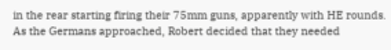in the rear starting firing their 75mm guns, apparently with HE rounds. As the Germans approached, Robert decided that they needed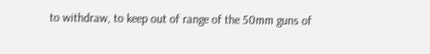to withdraw, to keep out of range of the 50mm guns of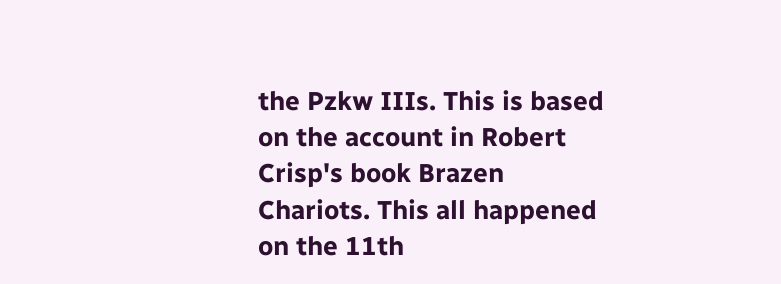the Pzkw IIIs. This is based on the account in Robert Crisp's book Brazen Chariots. This all happened on the 11th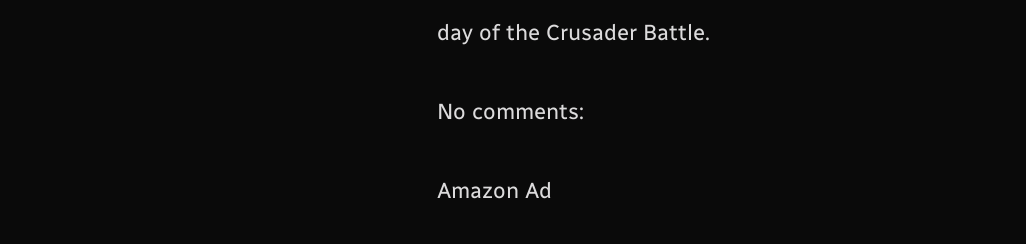day of the Crusader Battle.

No comments:

Amazon Ad